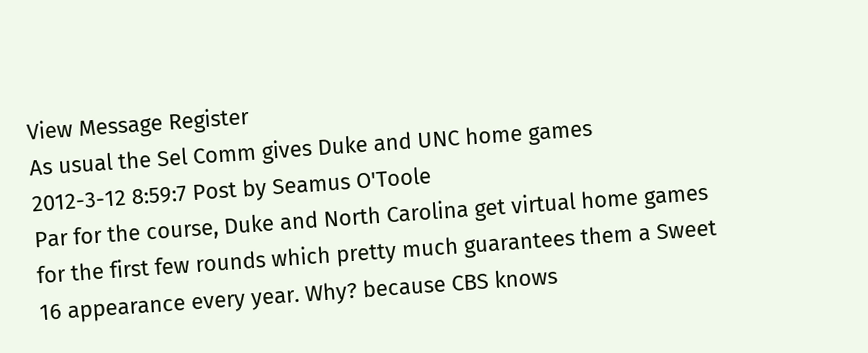View Message Register
As usual the Sel Comm gives Duke and UNC home games
2012-3-12 8:59:7 Post by Seamus O'Toole
Par for the course, Duke and North Carolina get virtual home games for the first few rounds which pretty much guarantees them a Sweet 16 appearance every year. Why? because CBS knows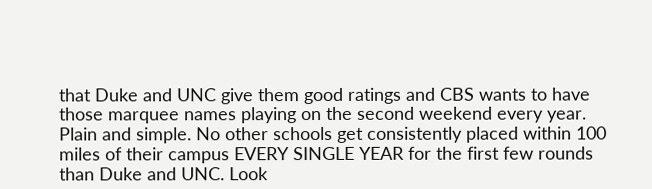that Duke and UNC give them good ratings and CBS wants to have those marquee names playing on the second weekend every year. Plain and simple. No other schools get consistently placed within 100 miles of their campus EVERY SINGLE YEAR for the first few rounds than Duke and UNC. Look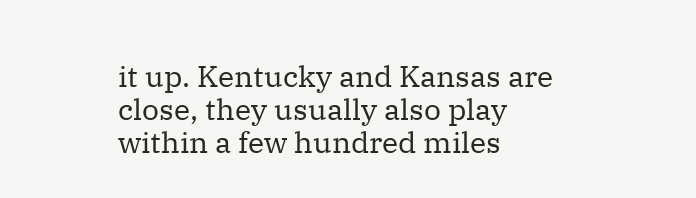it up. Kentucky and Kansas are close, they usually also play within a few hundred miles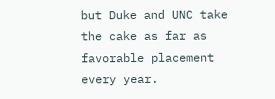but Duke and UNC take the cake as far as favorable placement every year.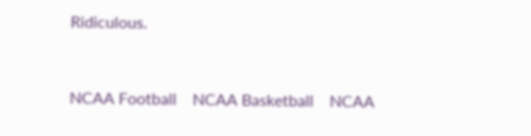Ridiculous.


NCAA Football    NCAA Basketball    NCAA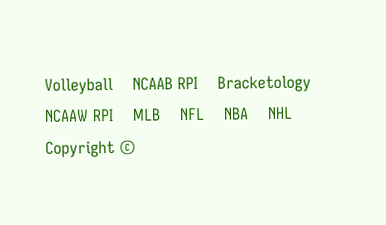Volleyball    NCAAB RPI    Bracketology    NCAAW RPI    MLB    NFL    NBA    NHL
Copyright ©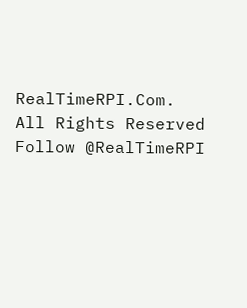RealTimeRPI.Com. All Rights Reserved
Follow @RealTimeRPI